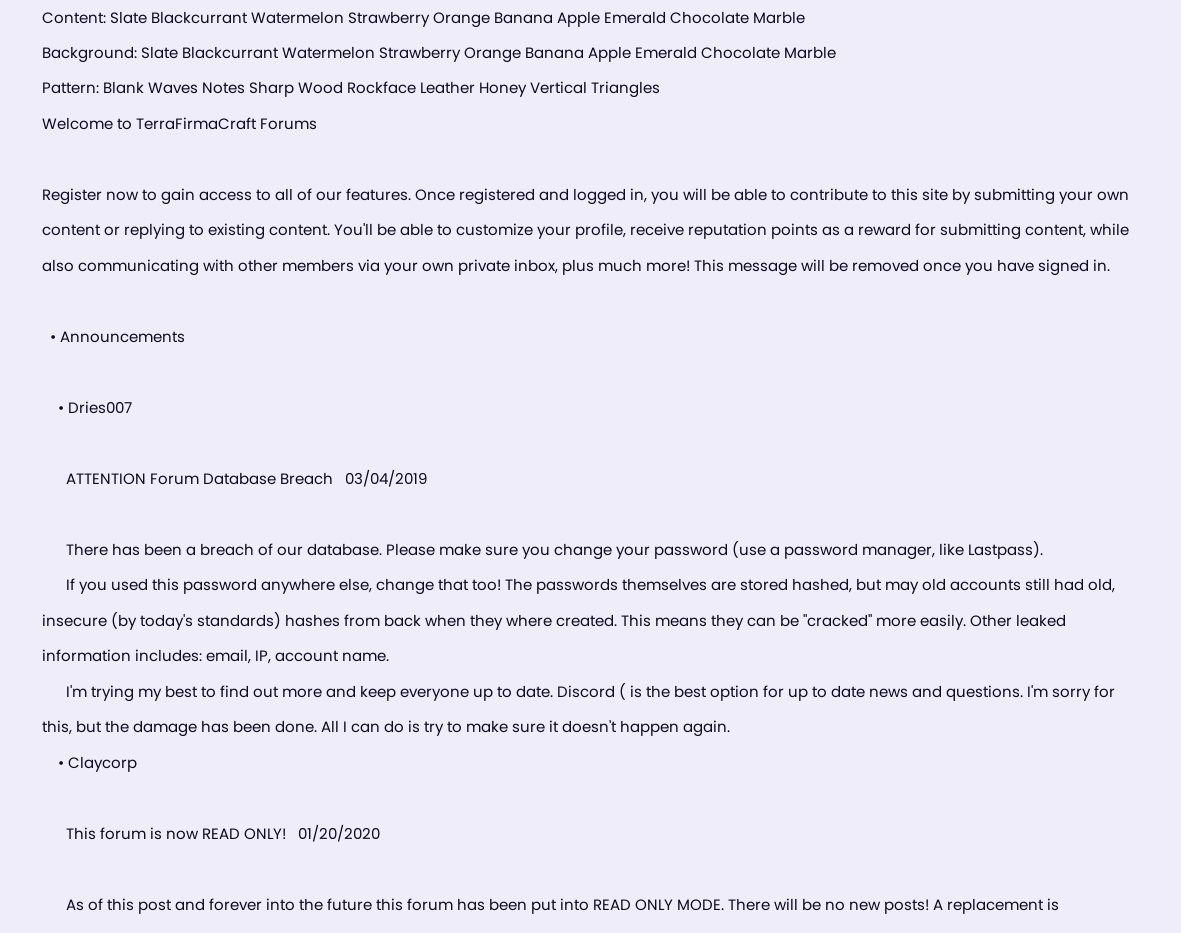Content: Slate Blackcurrant Watermelon Strawberry Orange Banana Apple Emerald Chocolate Marble
Background: Slate Blackcurrant Watermelon Strawberry Orange Banana Apple Emerald Chocolate Marble
Pattern: Blank Waves Notes Sharp Wood Rockface Leather Honey Vertical Triangles
Welcome to TerraFirmaCraft Forums

Register now to gain access to all of our features. Once registered and logged in, you will be able to contribute to this site by submitting your own content or replying to existing content. You'll be able to customize your profile, receive reputation points as a reward for submitting content, while also communicating with other members via your own private inbox, plus much more! This message will be removed once you have signed in.

  • Announcements

    • Dries007

      ATTENTION Forum Database Breach   03/04/2019

      There has been a breach of our database. Please make sure you change your password (use a password manager, like Lastpass).
      If you used this password anywhere else, change that too! The passwords themselves are stored hashed, but may old accounts still had old, insecure (by today's standards) hashes from back when they where created. This means they can be "cracked" more easily. Other leaked information includes: email, IP, account name.
      I'm trying my best to find out more and keep everyone up to date. Discord ( is the best option for up to date news and questions. I'm sorry for this, but the damage has been done. All I can do is try to make sure it doesn't happen again.
    • Claycorp

      This forum is now READ ONLY!   01/20/2020

      As of this post and forever into the future this forum has been put into READ ONLY MODE. There will be no new posts! A replacement is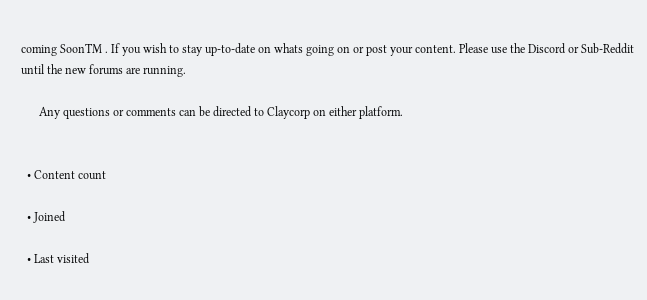coming SoonTM . If you wish to stay up-to-date on whats going on or post your content. Please use the Discord or Sub-Reddit until the new forums are running.

      Any questions or comments can be directed to Claycorp on either platform.


  • Content count

  • Joined

  • Last visited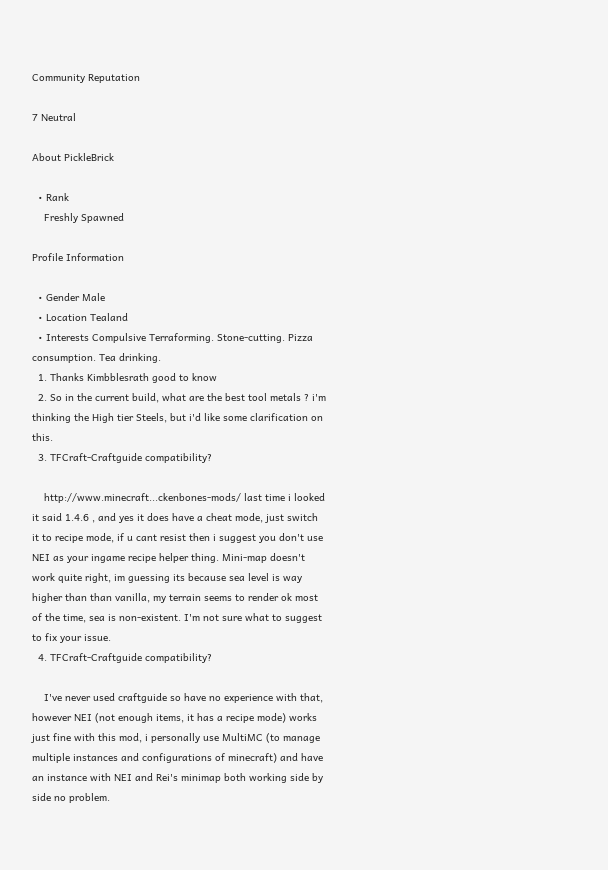Community Reputation

7 Neutral

About PickleBrick

  • Rank
    Freshly Spawned

Profile Information

  • Gender Male
  • Location Tealand
  • Interests Compulsive Terraforming. Stone-cutting. Pizza consumption. Tea drinking.
  1. Thanks Kimbblesrath good to know
  2. So in the current build, what are the best tool metals ? i'm thinking the High tier Steels, but i'd like some clarification on this.
  3. TFCraft-Craftguide compatibility?

    http://www.minecraft...ckenbones-mods/ last time i looked it said 1.4.6 , and yes it does have a cheat mode, just switch it to recipe mode, if u cant resist then i suggest you don't use NEI as your ingame recipe helper thing. Mini-map doesn't work quite right, im guessing its because sea level is way higher than than vanilla, my terrain seems to render ok most of the time, sea is non-existent. I'm not sure what to suggest to fix your issue.
  4. TFCraft-Craftguide compatibility?

    I've never used craftguide so have no experience with that, however NEI (not enough items, it has a recipe mode) works just fine with this mod, i personally use MultiMC (to manage multiple instances and configurations of minecraft) and have an instance with NEI and Rei's minimap both working side by side no problem.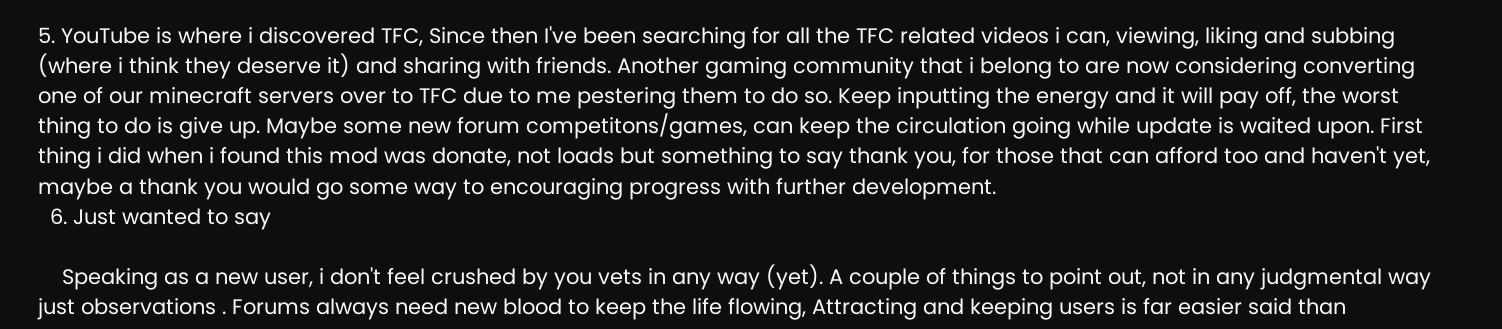5. YouTube is where i discovered TFC, Since then I've been searching for all the TFC related videos i can, viewing, liking and subbing (where i think they deserve it) and sharing with friends. Another gaming community that i belong to are now considering converting one of our minecraft servers over to TFC due to me pestering them to do so. Keep inputting the energy and it will pay off, the worst thing to do is give up. Maybe some new forum competitons/games, can keep the circulation going while update is waited upon. First thing i did when i found this mod was donate, not loads but something to say thank you, for those that can afford too and haven't yet, maybe a thank you would go some way to encouraging progress with further development.
  6. Just wanted to say

    Speaking as a new user, i don't feel crushed by you vets in any way (yet). A couple of things to point out, not in any judgmental way just observations . Forums always need new blood to keep the life flowing, Attracting and keeping users is far easier said than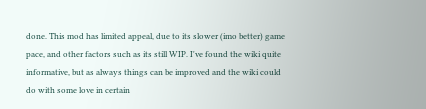done. This mod has limited appeal, due to its slower (imo better) game pace, and other factors such as its still WIP. I've found the wiki quite informative, but as always things can be improved and the wiki could do with some love in certain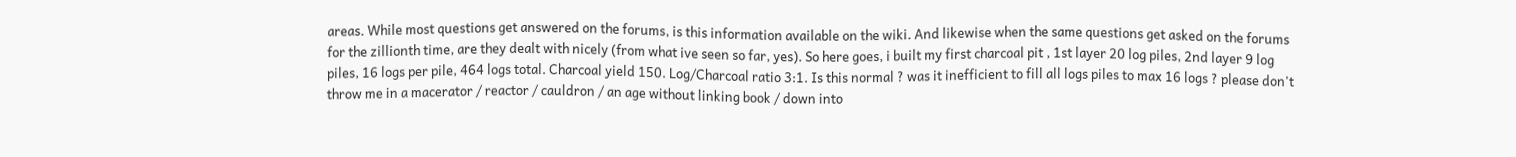areas. While most questions get answered on the forums, is this information available on the wiki. And likewise when the same questions get asked on the forums for the zillionth time, are they dealt with nicely (from what ive seen so far, yes). So here goes, i built my first charcoal pit , 1st layer 20 log piles, 2nd layer 9 log piles, 16 logs per pile, 464 logs total. Charcoal yield 150. Log/Charcoal ratio 3:1. Is this normal ? was it inefficient to fill all logs piles to max 16 logs ? please don't throw me in a macerator / reactor / cauldron / an age without linking book / down into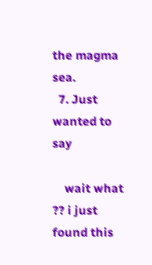the magma sea.
  7. Just wanted to say

    wait what ?? i just found this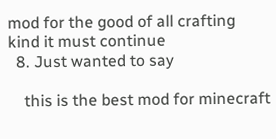mod for the good of all crafting kind it must continue
  8. Just wanted to say

    this is the best mod for minecraft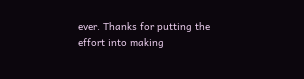ever. Thanks for putting the effort into making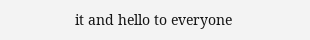it and hello to everyone